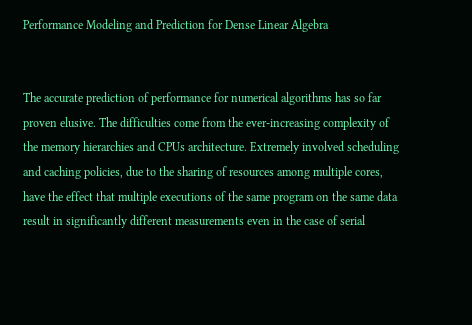Performance Modeling and Prediction for Dense Linear Algebra


The accurate prediction of performance for numerical algorithms has so far proven elusive. The difficulties come from the ever-increasing complexity of the memory hierarchies and CPUs architecture. Extremely involved scheduling and caching policies, due to the sharing of resources among multiple cores, have the effect that multiple executions of the same program on the same data result in significantly different measurements even in the case of serial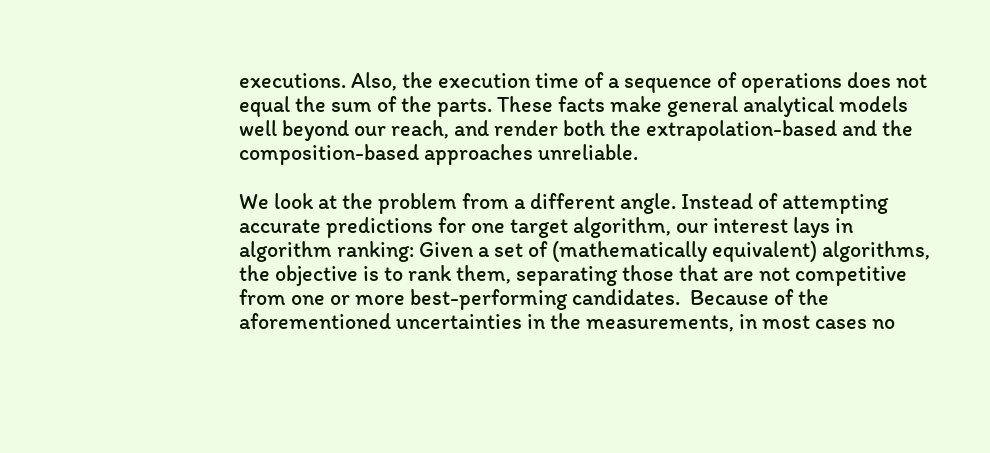executions. Also, the execution time of a sequence of operations does not equal the sum of the parts. These facts make general analytical models well beyond our reach, and render both the extrapolation-based and the composition-based approaches unreliable.

We look at the problem from a different angle. Instead of attempting accurate predictions for one target algorithm, our interest lays in algorithm ranking: Given a set of (mathematically equivalent) algorithms, the objective is to rank them, separating those that are not competitive from one or more best-performing candidates.  Because of the aforementioned uncertainties in the measurements, in most cases no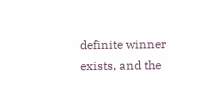definite winner exists, and the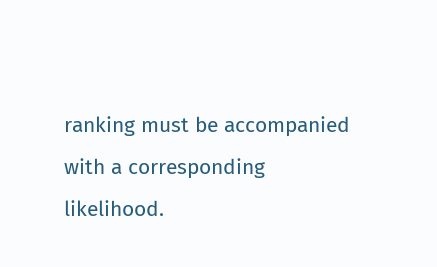ranking must be accompanied with a corresponding likelihood.